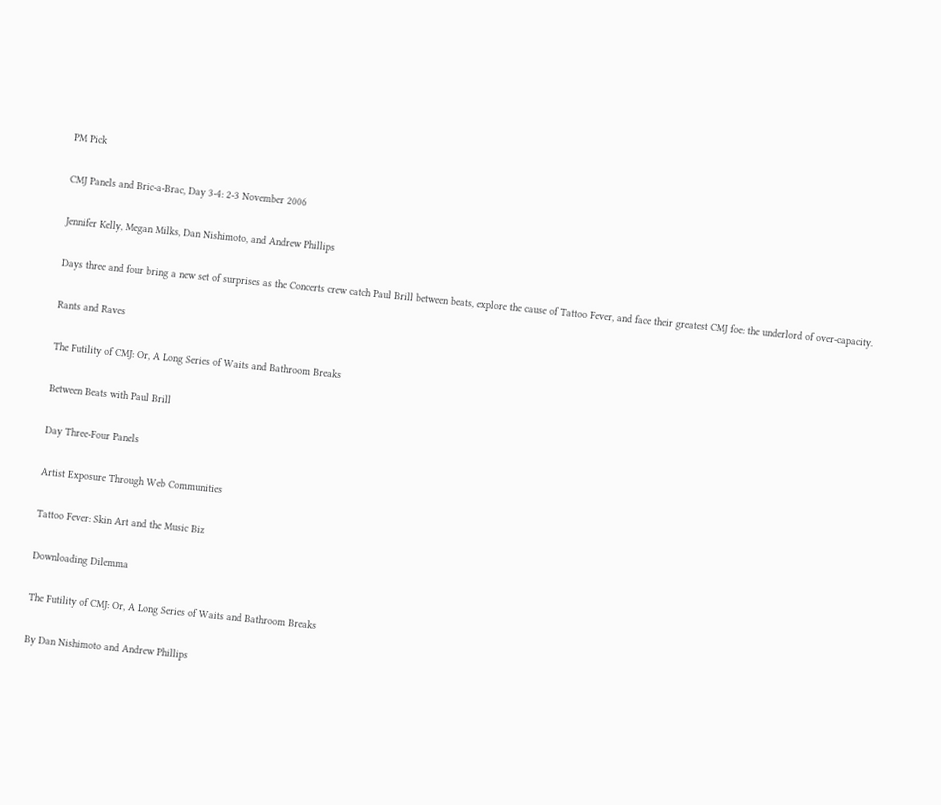PM Pick

CMJ Panels and Bric-a-Brac, Day 3-4: 2-3 November 2006

Jennifer Kelly, Megan Milks, Dan Nishimoto, and Andrew Phillips

Days three and four bring a new set of surprises as the Concerts crew catch Paul Brill between beats, explore the cause of Tattoo Fever, and face their greatest CMJ foe: the underlord of over-capacity.

Rants and Raves

The Futility of CMJ: Or, A Long Series of Waits and Bathroom Breaks

Between Beats with Paul Brill

Day Three-Four Panels

Artist Exposure Through Web Communities

Tattoo Fever: Skin Art and the Music Biz

Downloading Dilemma

The Futility of CMJ: Or, A Long Series of Waits and Bathroom Breaks

By Dan Nishimoto and Andrew Phillips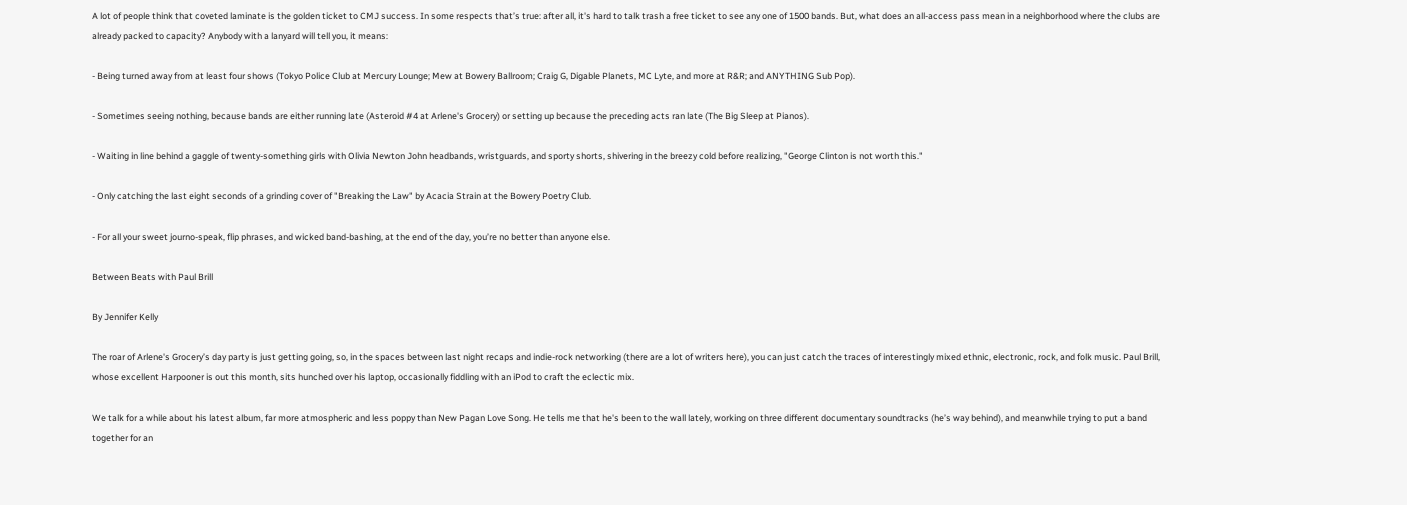A lot of people think that coveted laminate is the golden ticket to CMJ success. In some respects that’s true: after all, it's hard to talk trash a free ticket to see any one of 1500 bands. But, what does an all-access pass mean in a neighborhood where the clubs are already packed to capacity? Anybody with a lanyard will tell you, it means:

- Being turned away from at least four shows (Tokyo Police Club at Mercury Lounge; Mew at Bowery Ballroom; Craig G, Digable Planets, MC Lyte, and more at R&R; and ANYTHING Sub Pop).

- Sometimes seeing nothing, because bands are either running late (Asteroid #4 at Arlene's Grocery) or setting up because the preceding acts ran late (The Big Sleep at Pianos).

- Waiting in line behind a gaggle of twenty-something girls with Olivia Newton John headbands, wristguards, and sporty shorts, shivering in the breezy cold before realizing, "George Clinton is not worth this."

- Only catching the last eight seconds of a grinding cover of "Breaking the Law" by Acacia Strain at the Bowery Poetry Club.

- For all your sweet journo-speak, flip phrases, and wicked band-bashing, at the end of the day, you’re no better than anyone else.

Between Beats with Paul Brill

By Jennifer Kelly

The roar of Arlene's Grocery’s day party is just getting going, so, in the spaces between last night recaps and indie-rock networking (there are a lot of writers here), you can just catch the traces of interestingly mixed ethnic, electronic, rock, and folk music. Paul Brill, whose excellent Harpooner is out this month, sits hunched over his laptop, occasionally fiddling with an iPod to craft the eclectic mix.

We talk for a while about his latest album, far more atmospheric and less poppy than New Pagan Love Song. He tells me that he's been to the wall lately, working on three different documentary soundtracks (he’s way behind), and meanwhile trying to put a band together for an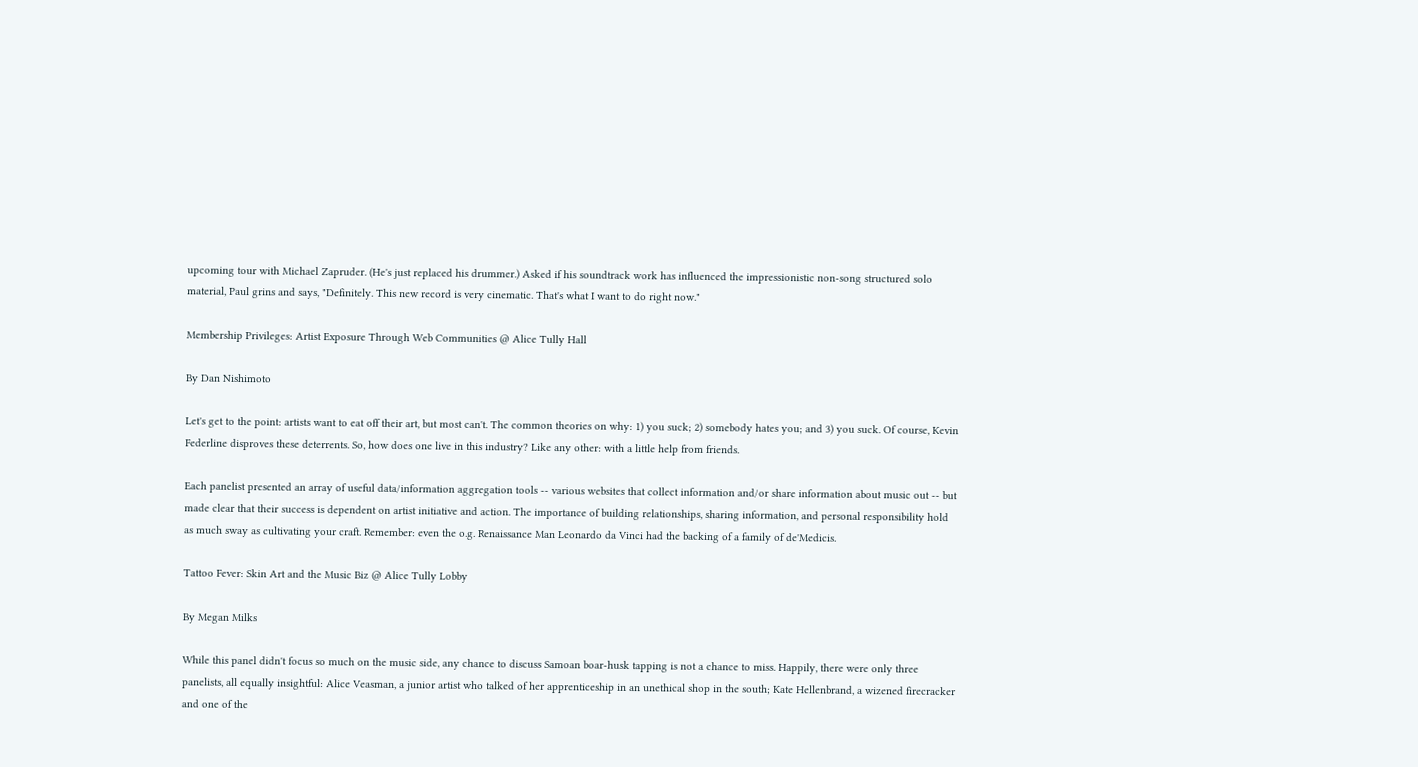upcoming tour with Michael Zapruder. (He's just replaced his drummer.) Asked if his soundtrack work has influenced the impressionistic non-song structured solo material, Paul grins and says, "Definitely. This new record is very cinematic. That's what I want to do right now."

Membership Privileges: Artist Exposure Through Web Communities @ Alice Tully Hall

By Dan Nishimoto

Let's get to the point: artists want to eat off their art, but most can't. The common theories on why: 1) you suck; 2) somebody hates you; and 3) you suck. Of course, Kevin Federline disproves these deterrents. So, how does one live in this industry? Like any other: with a little help from friends.

Each panelist presented an array of useful data/information aggregation tools -- various websites that collect information and/or share information about music out -- but made clear that their success is dependent on artist initiative and action. The importance of building relationships, sharing information, and personal responsibility hold as much sway as cultivating your craft. Remember: even the o.g. Renaissance Man Leonardo da Vinci had the backing of a family of de'Medicis.

Tattoo Fever: Skin Art and the Music Biz @ Alice Tully Lobby

By Megan Milks

While this panel didn't focus so much on the music side, any chance to discuss Samoan boar-husk tapping is not a chance to miss. Happily, there were only three panelists, all equally insightful: Alice Veasman, a junior artist who talked of her apprenticeship in an unethical shop in the south; Kate Hellenbrand, a wizened firecracker and one of the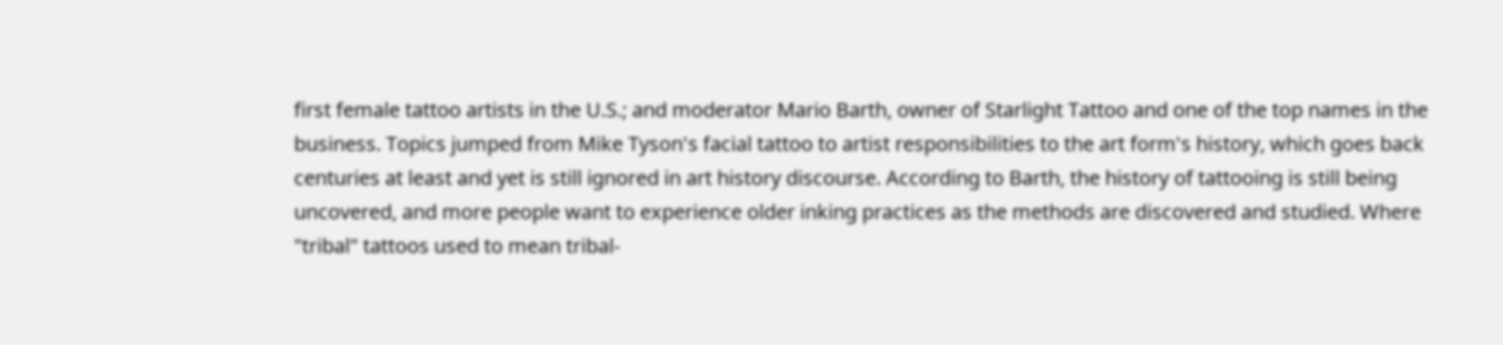first female tattoo artists in the U.S.; and moderator Mario Barth, owner of Starlight Tattoo and one of the top names in the business. Topics jumped from Mike Tyson's facial tattoo to artist responsibilities to the art form's history, which goes back centuries at least and yet is still ignored in art history discourse. According to Barth, the history of tattooing is still being uncovered, and more people want to experience older inking practices as the methods are discovered and studied. Where "tribal" tattoos used to mean tribal-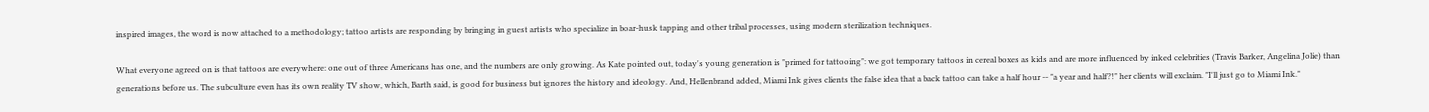inspired images, the word is now attached to a methodology; tattoo artists are responding by bringing in guest artists who specialize in boar-husk tapping and other tribal processes, using modern sterilization techniques.

What everyone agreed on is that tattoos are everywhere: one out of three Americans has one, and the numbers are only growing. As Kate pointed out, today's young generation is "primed for tattooing": we got temporary tattoos in cereal boxes as kids and are more influenced by inked celebrities (Travis Barker, Angelina Jolie) than generations before us. The subculture even has its own reality TV show, which, Barth said, is good for business but ignores the history and ideology. And, Hellenbrand added, Miami Ink gives clients the false idea that a back tattoo can take a half hour -- "a year and half?!" her clients will exclaim. "I'll just go to Miami Ink."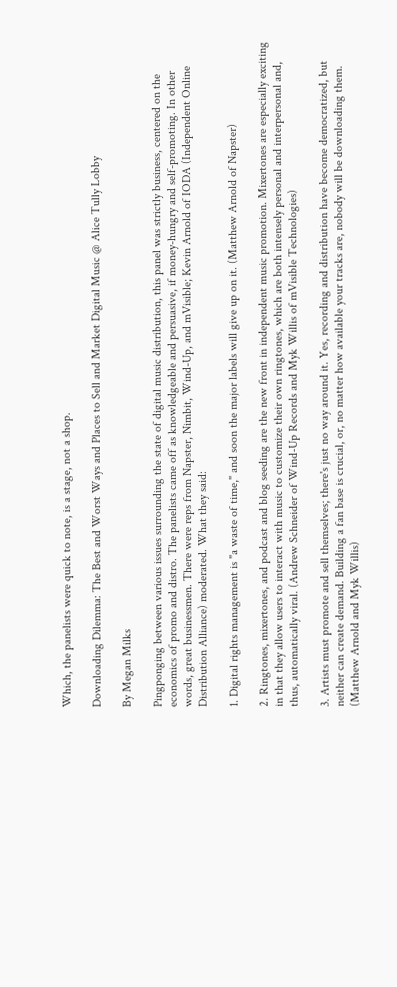Which, the panelists were quick to note, is a stage, not a shop.

Downloading Dilemma: The Best and Worst Ways and Places to Sell and Market Digital Music @ Alice Tully Lobby

By Megan Milks

Pingponging between various issues surrounding the state of digital music distribution, this panel was strictly business, centered on the economics of promo and distro. The panelists came off as knowledgeable and persuasive, if money-hungry and self-promoting. In other words, great businessmen. There were reps from Napster, Nimbit, Wind-Up, and mVisible; Kevin Arnold of IODA (Independent Online Distribution Alliance) moderated. What they said:

1. Digital rights management is "a waste of time," and soon the major labels will give up on it. (Matthew Arnold of Napster)

2. Ringtones, mixertones, and podcast and blog seeding are the new front in independent music promotion. Mixertones are especially exciting in that they allow users to interact with music to customize their own ringtones, which are both intensely personal and interpersonal and, thus, automatically viral. (Andrew Schneider of Wind-Up Records and Myk Willis of mVisible Technologies)

3. Artists must promote and sell themselves; there's just no way around it. Yes, recording and distribution have become democratized, but neither can create demand. Building a fan base is crucial, or, no matter how available your tracks are, nobody will be downloading them. (Matthew Arnold and Myk Willis)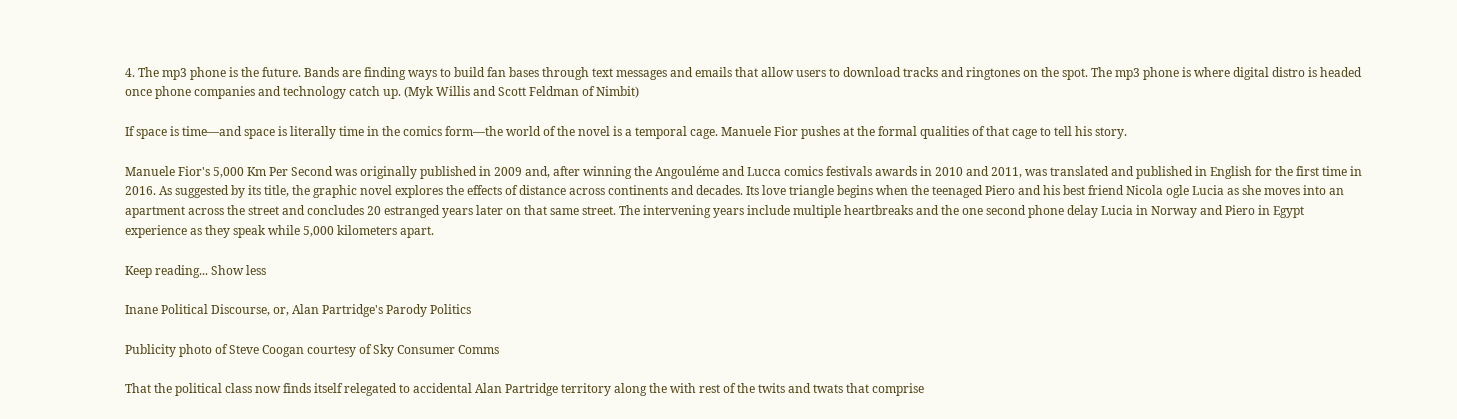4. The mp3 phone is the future. Bands are finding ways to build fan bases through text messages and emails that allow users to download tracks and ringtones on the spot. The mp3 phone is where digital distro is headed once phone companies and technology catch up. (Myk Willis and Scott Feldman of Nimbit)

If space is time—and space is literally time in the comics form—the world of the novel is a temporal cage. Manuele Fior pushes at the formal qualities of that cage to tell his story.

Manuele Fior's 5,000 Km Per Second was originally published in 2009 and, after winning the Angouléme and Lucca comics festivals awards in 2010 and 2011, was translated and published in English for the first time in 2016. As suggested by its title, the graphic novel explores the effects of distance across continents and decades. Its love triangle begins when the teenaged Piero and his best friend Nicola ogle Lucia as she moves into an apartment across the street and concludes 20 estranged years later on that same street. The intervening years include multiple heartbreaks and the one second phone delay Lucia in Norway and Piero in Egypt experience as they speak while 5,000 kilometers apart.

Keep reading... Show less

Inane Political Discourse, or, Alan Partridge's Parody Politics

Publicity photo of Steve Coogan courtesy of Sky Consumer Comms

That the political class now finds itself relegated to accidental Alan Partridge territory along the with rest of the twits and twats that comprise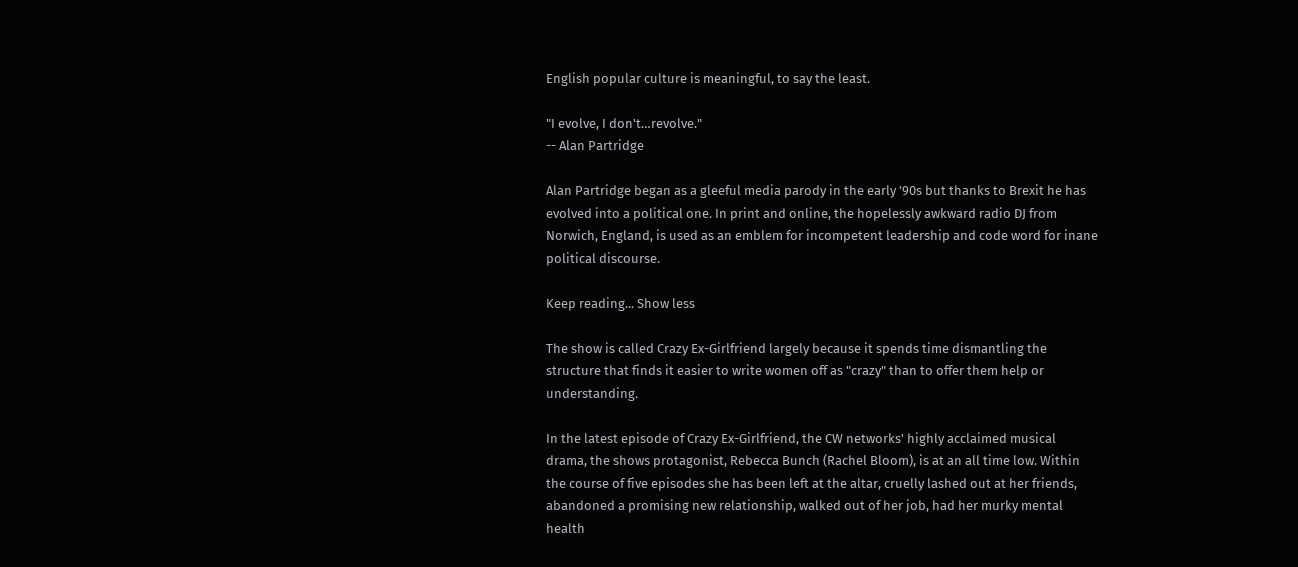English popular culture is meaningful, to say the least.

"I evolve, I don't…revolve."
-- Alan Partridge

Alan Partridge began as a gleeful media parody in the early '90s but thanks to Brexit he has evolved into a political one. In print and online, the hopelessly awkward radio DJ from Norwich, England, is used as an emblem for incompetent leadership and code word for inane political discourse.

Keep reading... Show less

The show is called Crazy Ex-Girlfriend largely because it spends time dismantling the structure that finds it easier to write women off as "crazy" than to offer them help or understanding.

In the latest episode of Crazy Ex-Girlfriend, the CW networks' highly acclaimed musical drama, the shows protagonist, Rebecca Bunch (Rachel Bloom), is at an all time low. Within the course of five episodes she has been left at the altar, cruelly lashed out at her friends, abandoned a promising new relationship, walked out of her job, had her murky mental health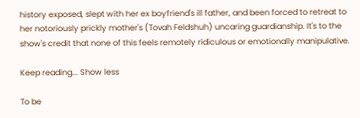history exposed, slept with her ex boyfriend's ill father, and been forced to retreat to her notoriously prickly mother's (Tovah Feldshuh) uncaring guardianship. It's to the show's credit that none of this feels remotely ridiculous or emotionally manipulative.

Keep reading... Show less

To be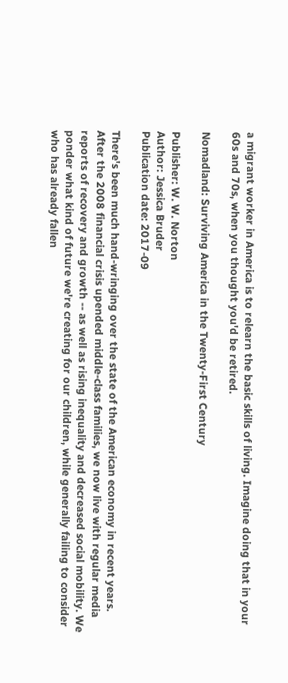a migrant worker in America is to relearn the basic skills of living. Imagine doing that in your 60s and 70s, when you thought you'd be retired.

Nomadland: Surviving America in the Twenty-First Century

Publisher: W. W. Norton
Author: Jessica Bruder
Publication date: 2017-09

There's been much hand-wringing over the state of the American economy in recent years. After the 2008 financial crisis upended middle-class families, we now live with regular media reports of recovery and growth -- as well as rising inequality and decreased social mobility. We ponder what kind of future we're creating for our children, while generally failing to consider who has already fallen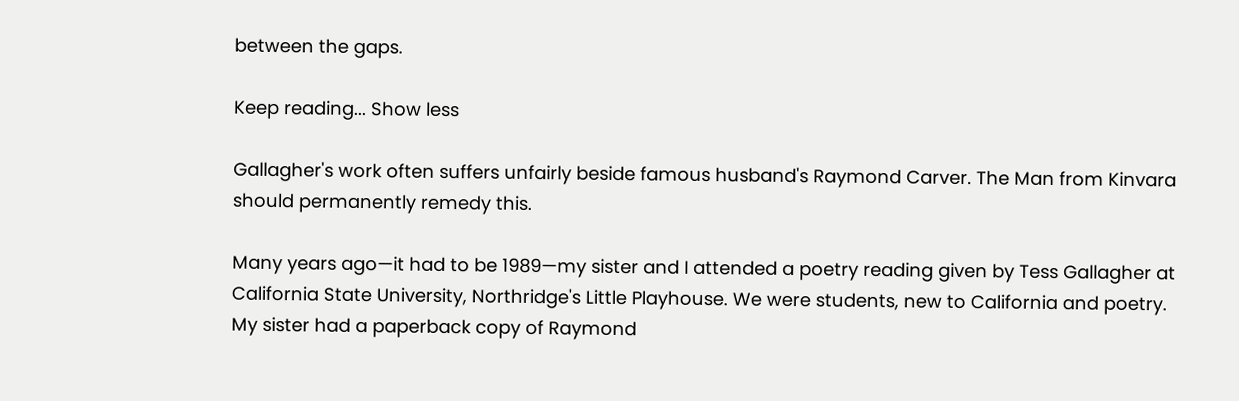between the gaps.

Keep reading... Show less

Gallagher's work often suffers unfairly beside famous husband's Raymond Carver. The Man from Kinvara should permanently remedy this.

Many years ago—it had to be 1989—my sister and I attended a poetry reading given by Tess Gallagher at California State University, Northridge's Little Playhouse. We were students, new to California and poetry. My sister had a paperback copy of Raymond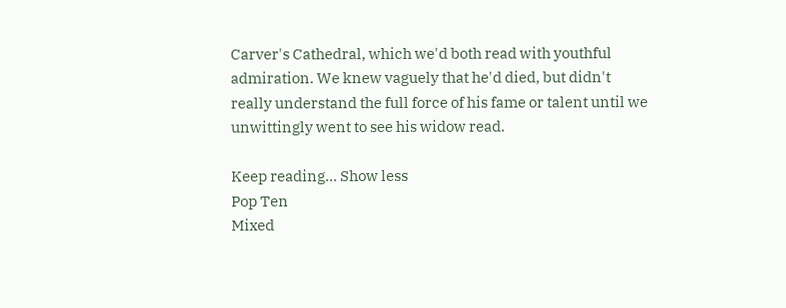Carver's Cathedral, which we'd both read with youthful admiration. We knew vaguely that he'd died, but didn't really understand the full force of his fame or talent until we unwittingly went to see his widow read.

Keep reading... Show less
Pop Ten
Mixed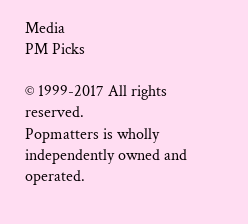Media
PM Picks

© 1999-2017 All rights reserved.
Popmatters is wholly independently owned and operated.